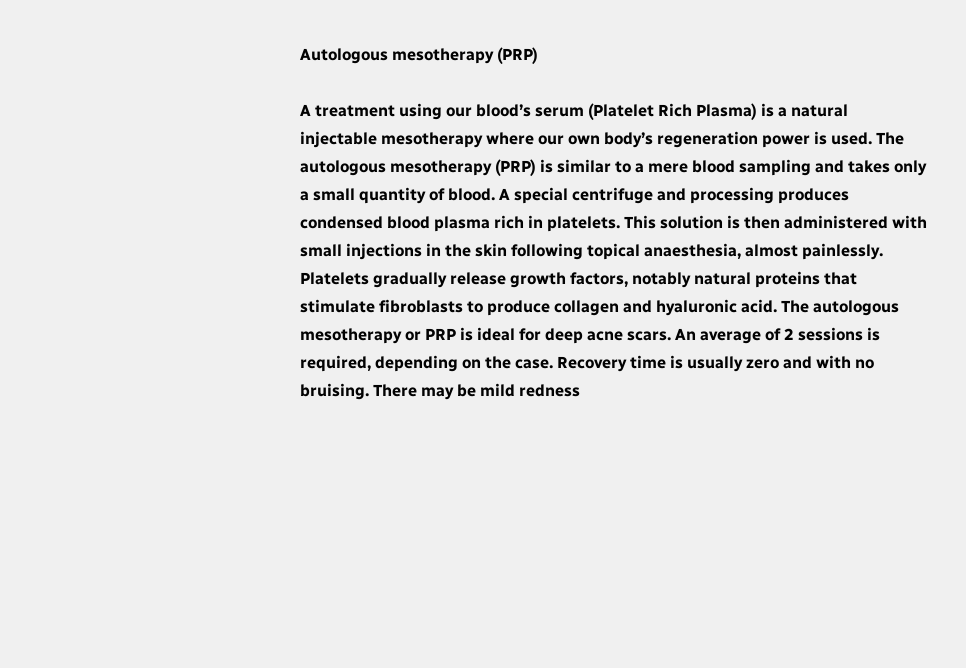Autologous mesotherapy (PRP)

A treatment using our blood’s serum (Platelet Rich Plasma) is a natural injectable mesotherapy where our own body’s regeneration power is used. The autologous mesotherapy (PRP) is similar to a mere blood sampling and takes only a small quantity of blood. A special centrifuge and processing produces condensed blood plasma rich in platelets. This solution is then administered with small injections in the skin following topical anaesthesia, almost painlessly. Platelets gradually release growth factors, notably natural proteins that stimulate fibroblasts to produce collagen and hyaluronic acid. The autologous mesotherapy or PRP is ideal for deep acne scars. An average of 2 sessions is required, depending on the case. Recovery time is usually zero and with no bruising. There may be mild redness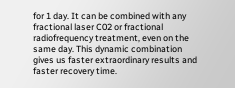for 1 day. It can be combined with any fractional laser C02 or fractional radiofrequency treatment, even on the same day. This dynamic combination gives us faster extraordinary results and faster recovery time.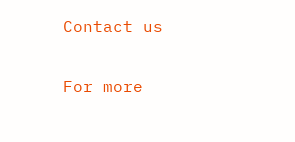Contact us

For more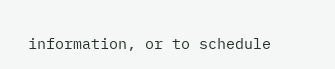information, or to schedule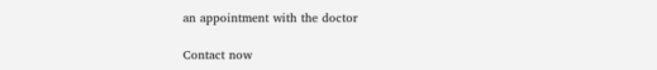an appointment with the doctor

Contact now